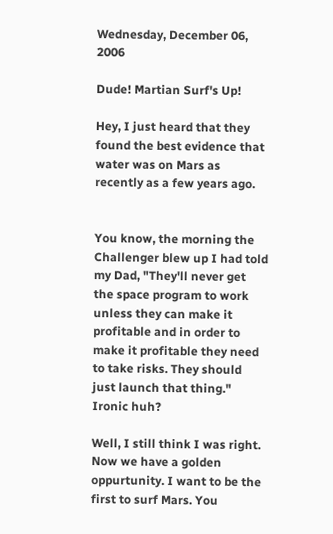Wednesday, December 06, 2006

Dude! Martian Surf's Up!

Hey, I just heard that they found the best evidence that water was on Mars as recently as a few years ago.


You know, the morning the Challenger blew up I had told my Dad, "They'll never get the space program to work unless they can make it profitable and in order to make it profitable they need to take risks. They should just launch that thing." Ironic huh?

Well, I still think I was right. Now we have a golden oppurtunity. I want to be the first to surf Mars. You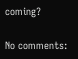coming?

No comments: